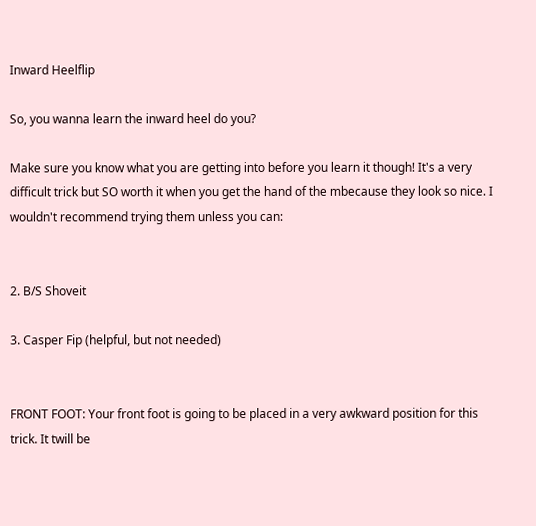Inward Heelflip

So, you wanna learn the inward heel do you?

Make sure you know what you are getting into before you learn it though! It's a very difficult trick but SO worth it when you get the hand of the mbecause they look so nice. I wouldn't recommend trying them unless you can:


2. B/S Shoveit

3. Casper Fip (helpful, but not needed)


FRONT FOOT: Your front foot is going to be placed in a very awkward position for this trick. It twill be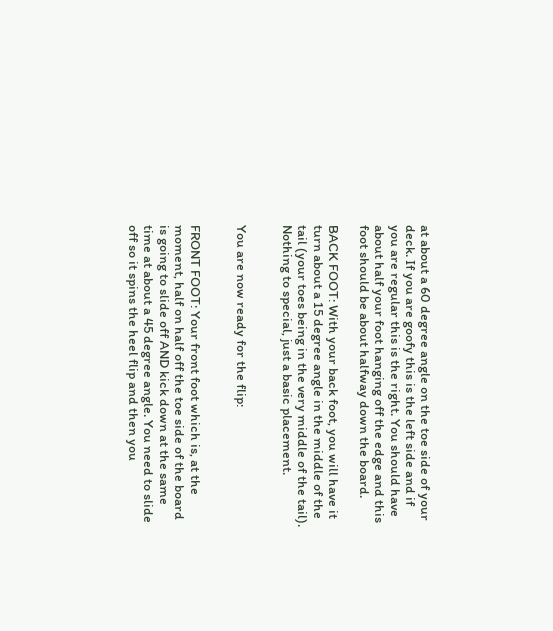at about a 60 degree angle on the toe side of your deck. If you are goofy this is the left side and if you are regular this is the right. You should have about half your foot hanging off the edge and this foot should be about halfway down the board.

BACK FOOT: With your back foot, you will have it turn about a 15 degree angle in the middle of the tail (your toes being in the very middle of the tail). Nothing to special, just a basic placement.


You are now ready for the flip:


FRONT FOOT: Your front foot which is, at the moment, half on half off the toe side of the board is going to slide off AND kick down at the same time at about a 45 degree angle. You need to slide off so it spins the heel flip and then you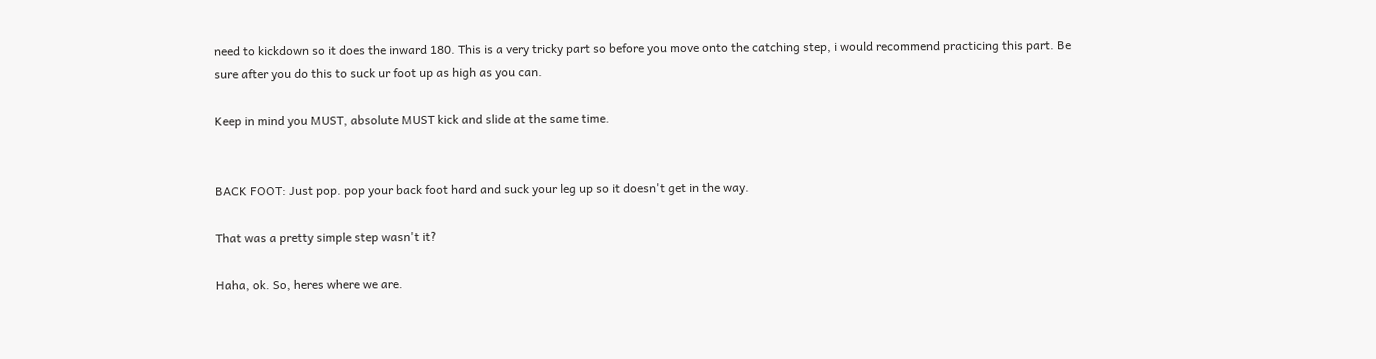need to kickdown so it does the inward 180. This is a very tricky part so before you move onto the catching step, i would recommend practicing this part. Be sure after you do this to suck ur foot up as high as you can.

Keep in mind you MUST, absolute MUST kick and slide at the same time.


BACK FOOT: Just pop. pop your back foot hard and suck your leg up so it doesn't get in the way.

That was a pretty simple step wasn't it?

Haha, ok. So, heres where we are.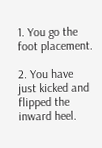1. You go the foot placement.

2. You have just kicked and flipped the inward heel.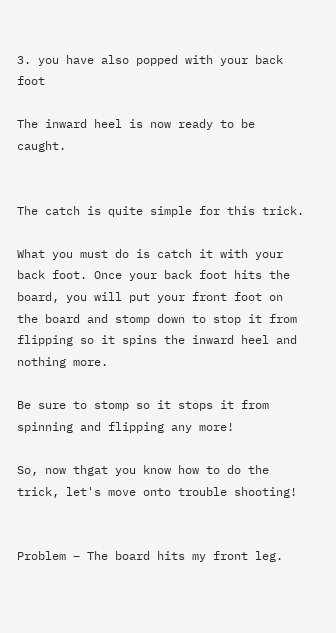3. you have also popped with your back foot

The inward heel is now ready to be caught.


The catch is quite simple for this trick.

What you must do is catch it with your back foot. Once your back foot hits the board, you will put your front foot on the board and stomp down to stop it from flipping so it spins the inward heel and nothing more.

Be sure to stomp so it stops it from spinning and flipping any more!

So, now thgat you know how to do the trick, let's move onto trouble shooting!


Problem – The board hits my front leg.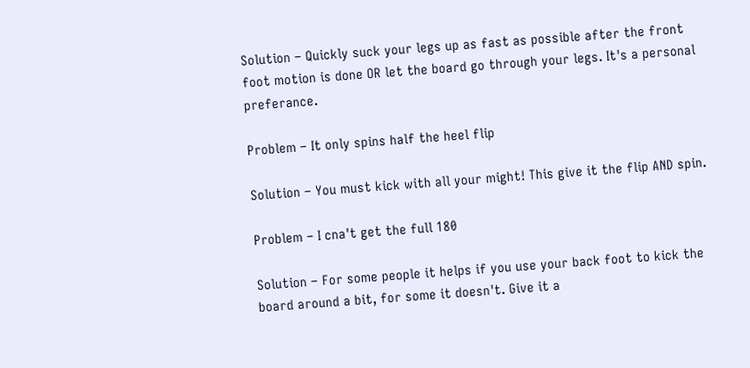Solution – Quickly suck your legs up as fast as possible after the front foot motion is done OR let the board go through your legs. It's a personal preferance.

Problem – It only spins half the heel flip

Solution – You must kick with all your might! This give it the flip AND spin.

Problem – I cna't get the full 180

Solution – For some people it helps if you use your back foot to kick the board around a bit, for some it doesn't. Give it a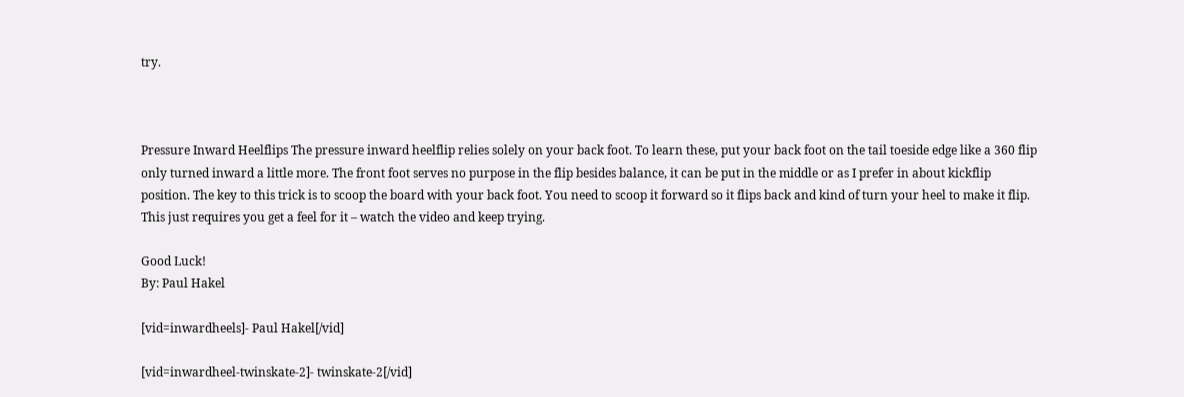try.



Pressure Inward Heelflips The pressure inward heelflip relies solely on your back foot. To learn these, put your back foot on the tail toeside edge like a 360 flip only turned inward a little more. The front foot serves no purpose in the flip besides balance, it can be put in the middle or as I prefer in about kickflip position. The key to this trick is to scoop the board with your back foot. You need to scoop it forward so it flips back and kind of turn your heel to make it flip. This just requires you get a feel for it – watch the video and keep trying.

Good Luck!
By: Paul Hakel

[vid=inwardheels]- Paul Hakel[/vid]

[vid=inwardheel-twinskate-2]- twinskate-2[/vid]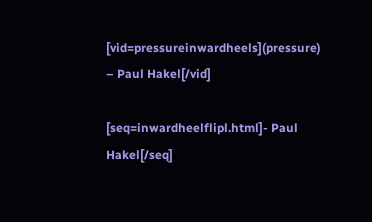[vid=pressureinwardheels](pressure) – Paul Hakel[/vid]

[seq=inwardheelflipl.html]- Paul Hakel[/seq]